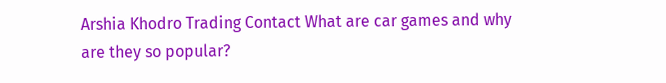Arshia Khodro Trading Contact What are car games and why are they so popular?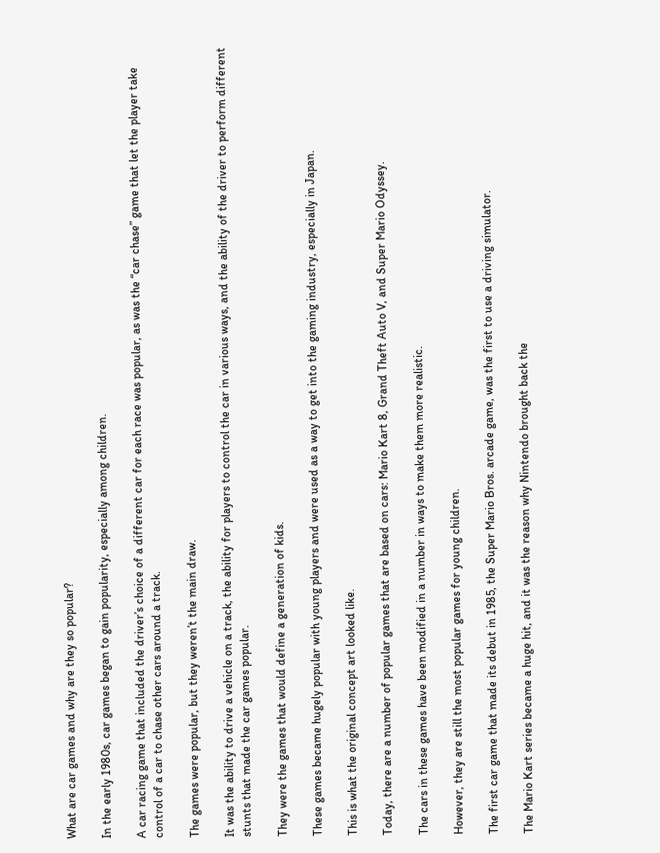What are car games and why are they so popular?

In the early 1980s, car games began to gain popularity, especially among children.

A car racing game that included the driver’s choice of a different car for each race was popular, as was the “car chase” game that let the player take control of a car to chase other cars around a track.

The games were popular, but they weren’t the main draw.

It was the ability to drive a vehicle on a track, the ability for players to control the car in various ways, and the ability of the driver to perform different stunts that made the car games popular.

They were the games that would define a generation of kids.

These games became hugely popular with young players and were used as a way to get into the gaming industry, especially in Japan.

This is what the original concept art looked like.

Today, there are a number of popular games that are based on cars: Mario Kart 8, Grand Theft Auto V, and Super Mario Odyssey.

The cars in these games have been modified in a number in ways to make them more realistic.

However, they are still the most popular games for young children.

The first car game that made its debut in 1985, the Super Mario Bros. arcade game, was the first to use a driving simulator.

The Mario Kart series became a huge hit, and it was the reason why Nintendo brought back the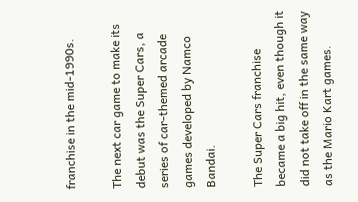franchise in the mid-1990s.

The next car game to make its debut was the Super Cars, a series of car-themed arcade games developed by Namco Bandai.

The Super Cars franchise became a big hit, even though it did not take off in the same way as the Mario Kart games.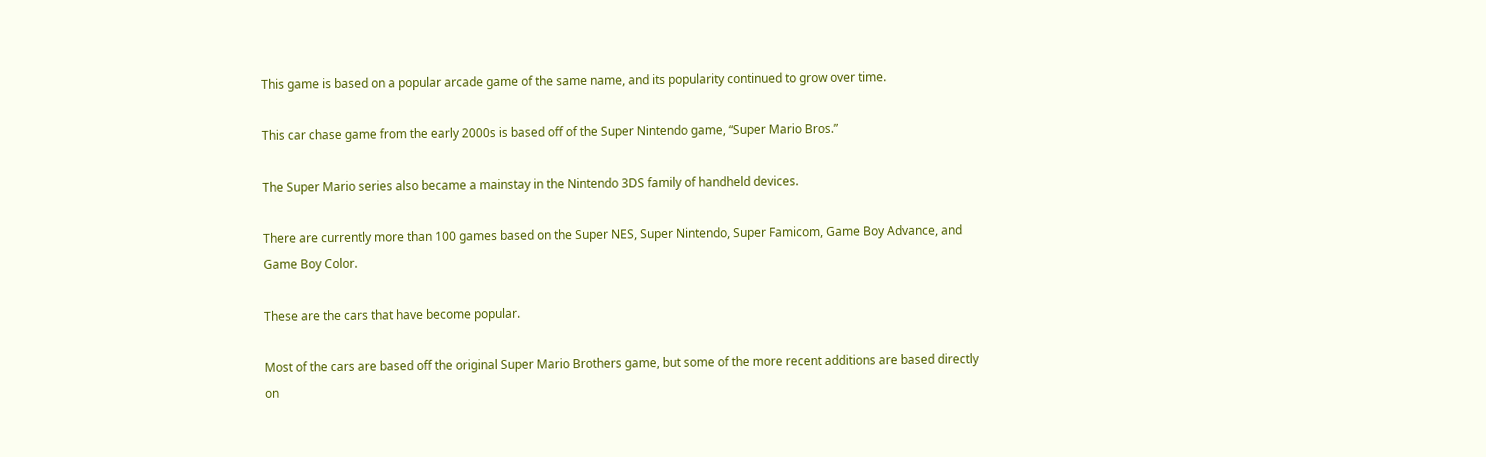This game is based on a popular arcade game of the same name, and its popularity continued to grow over time.

This car chase game from the early 2000s is based off of the Super Nintendo game, “Super Mario Bros.”

The Super Mario series also became a mainstay in the Nintendo 3DS family of handheld devices.

There are currently more than 100 games based on the Super NES, Super Nintendo, Super Famicom, Game Boy Advance, and Game Boy Color.

These are the cars that have become popular.

Most of the cars are based off the original Super Mario Brothers game, but some of the more recent additions are based directly on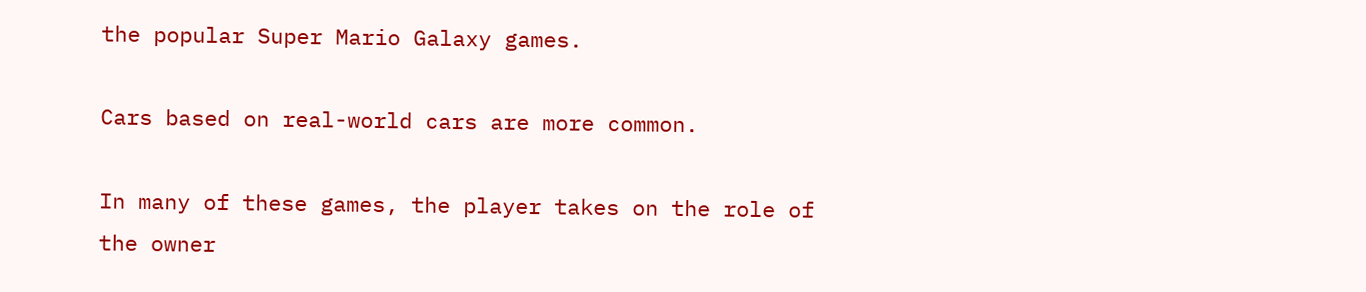the popular Super Mario Galaxy games.

Cars based on real-world cars are more common.

In many of these games, the player takes on the role of the owner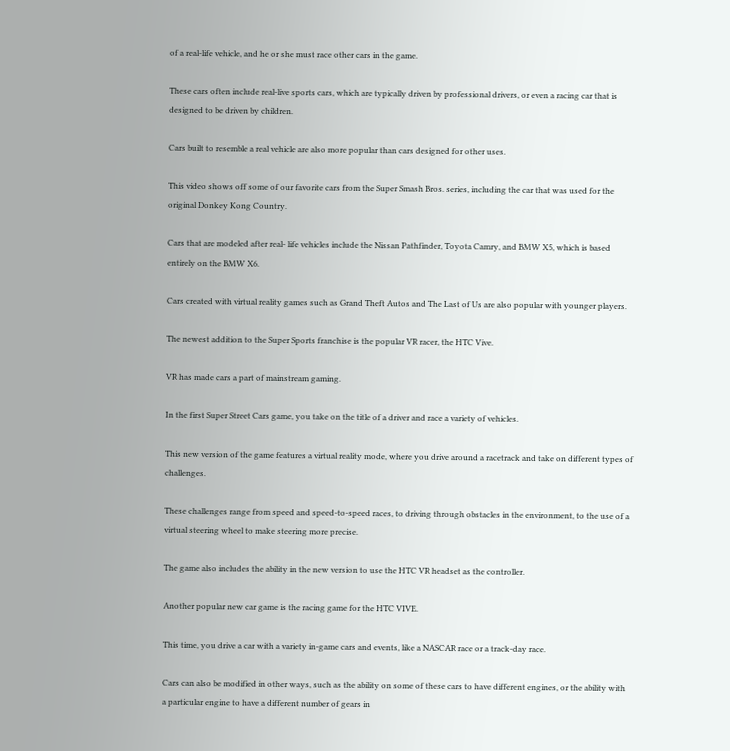of a real-life vehicle, and he or she must race other cars in the game.

These cars often include real-live sports cars, which are typically driven by professional drivers, or even a racing car that is designed to be driven by children.

Cars built to resemble a real vehicle are also more popular than cars designed for other uses.

This video shows off some of our favorite cars from the Super Smash Bros. series, including the car that was used for the original Donkey Kong Country.

Cars that are modeled after real- life vehicles include the Nissan Pathfinder, Toyota Camry, and BMW X5, which is based entirely on the BMW X6.

Cars created with virtual reality games such as Grand Theft Autos and The Last of Us are also popular with younger players.

The newest addition to the Super Sports franchise is the popular VR racer, the HTC Vive.

VR has made cars a part of mainstream gaming.

In the first Super Street Cars game, you take on the title of a driver and race a variety of vehicles.

This new version of the game features a virtual reality mode, where you drive around a racetrack and take on different types of challenges.

These challenges range from speed and speed-to-speed races, to driving through obstacles in the environment, to the use of a virtual steering wheel to make steering more precise.

The game also includes the ability in the new version to use the HTC VR headset as the controller.

Another popular new car game is the racing game for the HTC VIVE.

This time, you drive a car with a variety in-game cars and events, like a NASCAR race or a track-day race.

Cars can also be modified in other ways, such as the ability on some of these cars to have different engines, or the ability with a particular engine to have a different number of gears in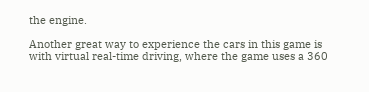the engine.

Another great way to experience the cars in this game is with virtual real-time driving, where the game uses a 360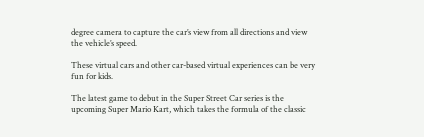degree camera to capture the car’s view from all directions and view the vehicle’s speed.

These virtual cars and other car-based virtual experiences can be very fun for kids.

The latest game to debut in the Super Street Car series is the upcoming Super Mario Kart, which takes the formula of the classic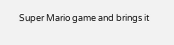Super Mario game and brings it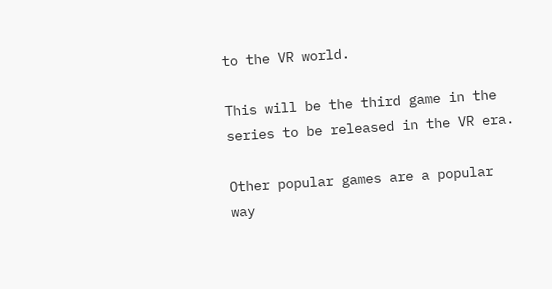to the VR world.

This will be the third game in the series to be released in the VR era.

Other popular games are a popular way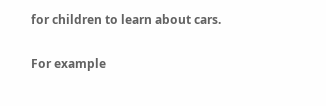for children to learn about cars.

For example